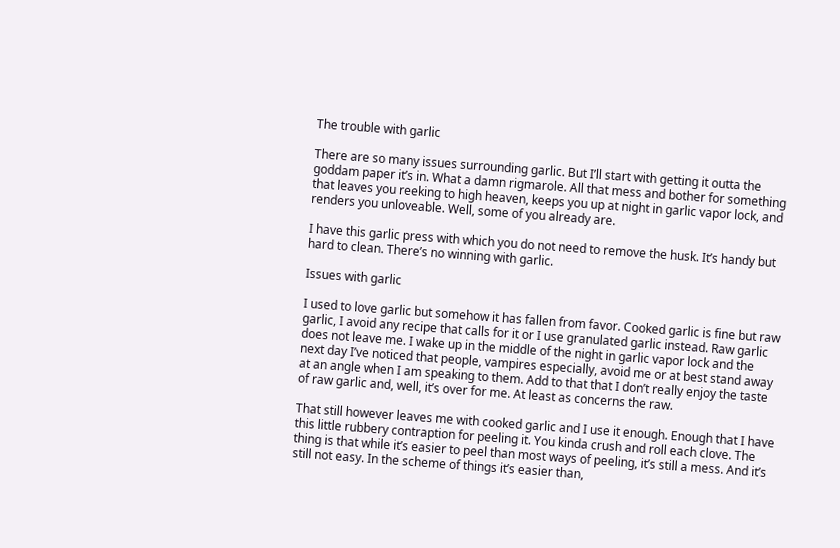The trouble with garlic

There are so many issues surrounding garlic. But I’ll start with getting it outta the goddam paper it’s in. What a damn rigmarole. All that mess and bother for something that leaves you reeking to high heaven, keeps you up at night in garlic vapor lock, and renders you unloveable. Well, some of you already are.

I have this garlic press with which you do not need to remove the husk. It’s handy but hard to clean. There’s no winning with garlic.

Issues with garlic

I used to love garlic but somehow it has fallen from favor. Cooked garlic is fine but raw garlic, I avoid any recipe that calls for it or I use granulated garlic instead. Raw garlic does not leave me. I wake up in the middle of the night in garlic vapor lock and the next day I’ve noticed that people, vampires especially, avoid me or at best stand away at an angle when I am speaking to them. Add to that that I don’t really enjoy the taste of raw garlic and, well, it’s over for me. At least as concerns the raw.

That still however leaves me with cooked garlic and I use it enough. Enough that I have this little rubbery contraption for peeling it. You kinda crush and roll each clove. The thing is that while it’s easier to peel than most ways of peeling, it’s still a mess. And it’s still not easy. In the scheme of things it’s easier than,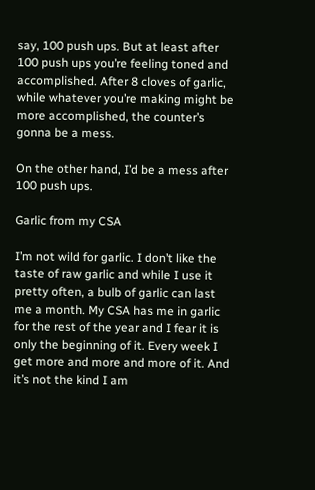say, 100 push ups. But at least after 100 push ups you’re feeling toned and accomplished. After 8 cloves of garlic, while whatever you’re making might be more accomplished, the counter’s gonna be a mess.

On the other hand, I’d be a mess after 100 push ups.

Garlic from my CSA

I’m not wild for garlic. I don’t like the taste of raw garlic and while I use it pretty often, a bulb of garlic can last me a month. My CSA has me in garlic for the rest of the year and I fear it is only the beginning of it. Every week I get more and more and more of it. And it’s not the kind I am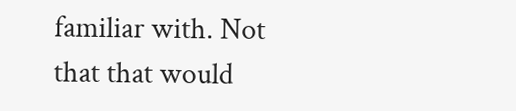familiar with. Not that that would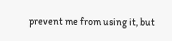prevent me from using it, but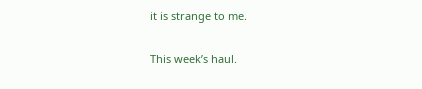it is strange to me.

This week’s haul.